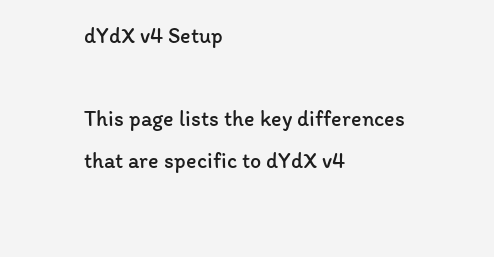dYdX v4 Setup

This page lists the key differences that are specific to dYdX v4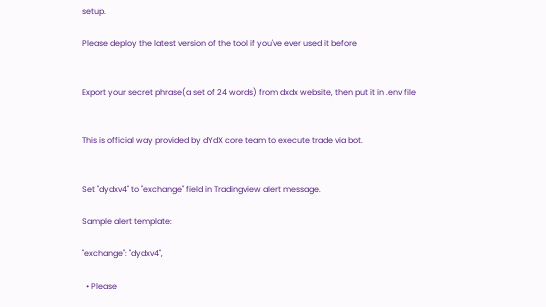setup.

Please deploy the latest version of the tool if you've ever used it before


Export your secret phrase(a set of 24 words) from dxdx website, then put it in .env file


This is official way provided by dYdX core team to execute trade via bot.


Set "dydxv4" to "exchange" field in Tradingview alert message.

Sample alert template:

"exchange": "dydxv4",

  • Please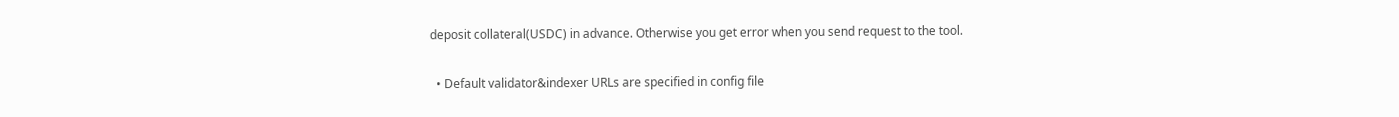deposit collateral(USDC) in advance. Otherwise you get error when you send request to the tool.

  • Default validator&indexer URLs are specified in config file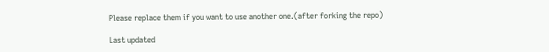Please replace them if you want to use another one.(after forking the repo)

Last updated